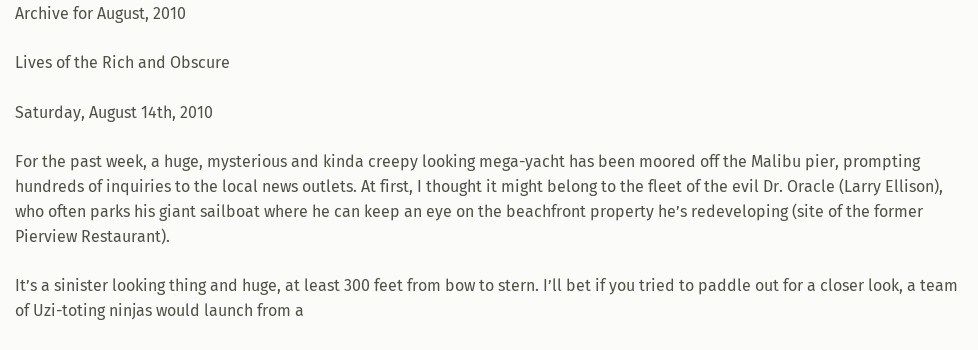Archive for August, 2010

Lives of the Rich and Obscure

Saturday, August 14th, 2010

For the past week, a huge, mysterious and kinda creepy looking mega-yacht has been moored off the Malibu pier, prompting hundreds of inquiries to the local news outlets. At first, I thought it might belong to the fleet of the evil Dr. Oracle (Larry Ellison), who often parks his giant sailboat where he can keep an eye on the beachfront property he’s redeveloping (site of the former Pierview Restaurant).

It’s a sinister looking thing and huge, at least 300 feet from bow to stern. I’ll bet if you tried to paddle out for a closer look, a team of Uzi-toting ninjas would launch from a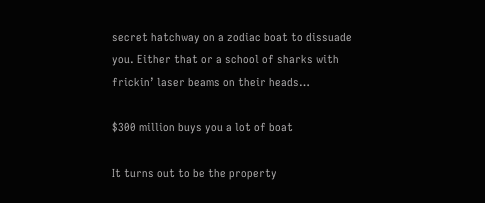secret hatchway on a zodiac boat to dissuade you. Either that or a school of sharks with frickin’ laser beams on their heads…

$300 million buys you a lot of boat

It turns out to be the property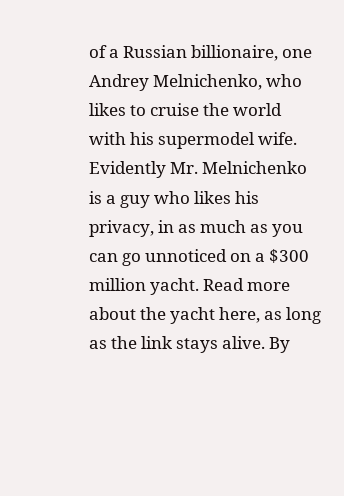of a Russian billionaire, one Andrey Melnichenko, who likes to cruise the world with his supermodel wife. Evidently Mr. Melnichenko is a guy who likes his privacy, in as much as you can go unnoticed on a $300 million yacht. Read more about the yacht here, as long as the link stays alive. By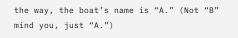the way, the boat’s name is “A.” (Not “B” mind you, just “A.”)